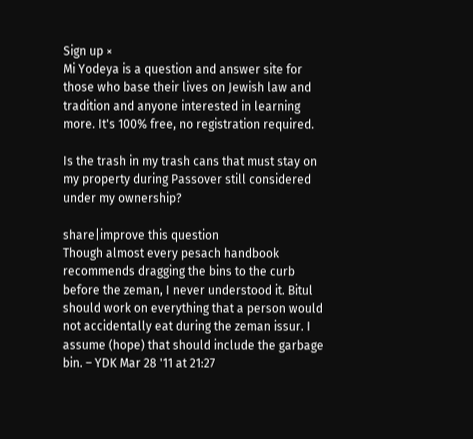Sign up ×
Mi Yodeya is a question and answer site for those who base their lives on Jewish law and tradition and anyone interested in learning more. It's 100% free, no registration required.

Is the trash in my trash cans that must stay on my property during Passover still considered under my ownership?

share|improve this question
Though almost every pesach handbook recommends dragging the bins to the curb before the zeman, I never understood it. Bitul should work on everything that a person would not accidentally eat during the zeman issur. I assume (hope) that should include the garbage bin. – YDK Mar 28 '11 at 21:27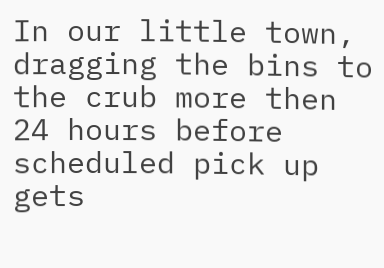In our little town, dragging the bins to the crub more then 24 hours before scheduled pick up gets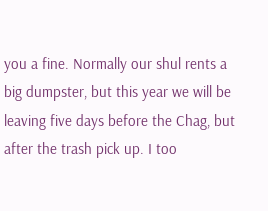you a fine. Normally our shul rents a big dumpster, but this year we will be leaving five days before the Chag, but after the trash pick up. I too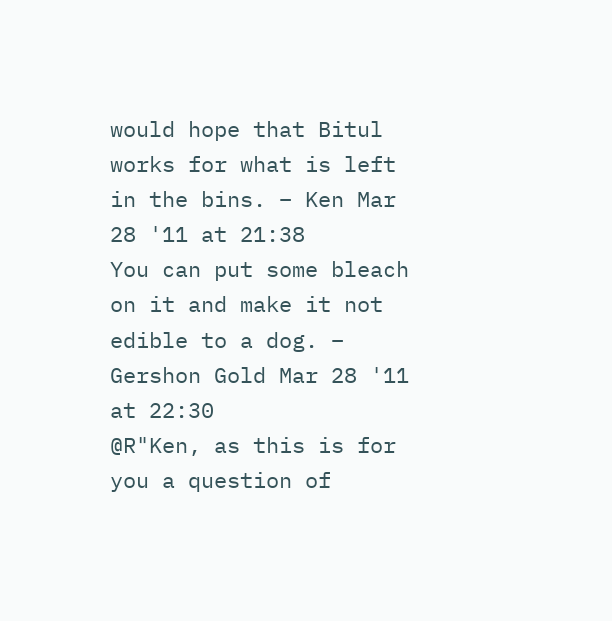would hope that Bitul works for what is left in the bins. – Ken Mar 28 '11 at 21:38
You can put some bleach on it and make it not edible to a dog. – Gershon Gold Mar 28 '11 at 22:30
@R"Ken, as this is for you a question of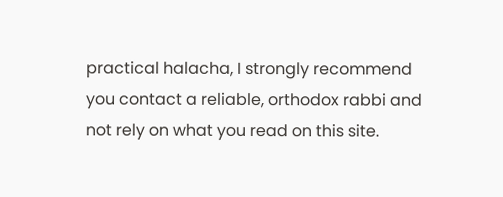practical halacha, I strongly recommend you contact a reliable, orthodox rabbi and not rely on what you read on this site.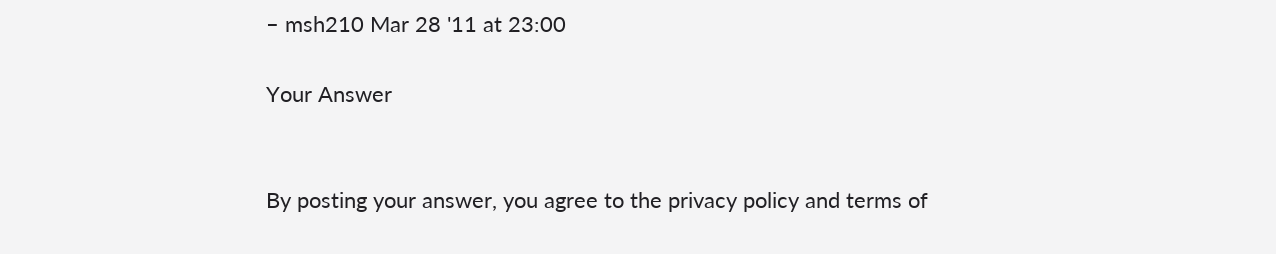– msh210 Mar 28 '11 at 23:00

Your Answer


By posting your answer, you agree to the privacy policy and terms of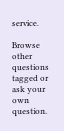service.

Browse other questions tagged or ask your own question.